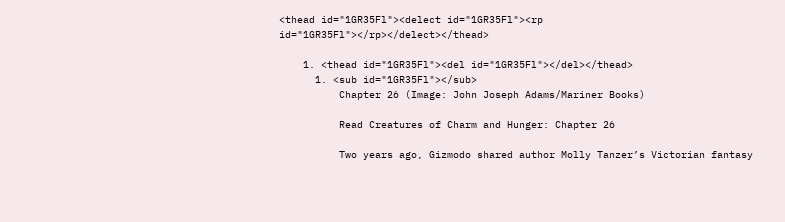<thead id="1GR35Fl"><delect id="1GR35Fl"><rp id="1GR35Fl"></rp></delect></thead>

    1. <thead id="1GR35Fl"><del id="1GR35Fl"></del></thead>
      1. <sub id="1GR35Fl"></sub>
          Chapter 26 (Image: John Joseph Adams/Mariner Books)

          Read Creatures of Charm and Hunger: Chapter 26

          Two years ago, Gizmodo shared author Molly Tanzer’s Victorian fantasy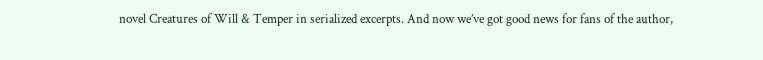novel Creatures of Will & Temper in serialized excerpts. And now we’ve got good news for fans of the author,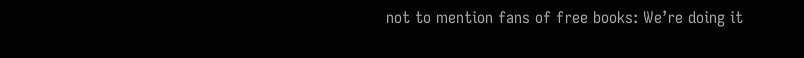not to mention fans of free books: We’re doing it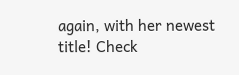again, with her newest title! Check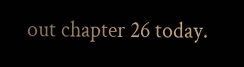out chapter 26 today.